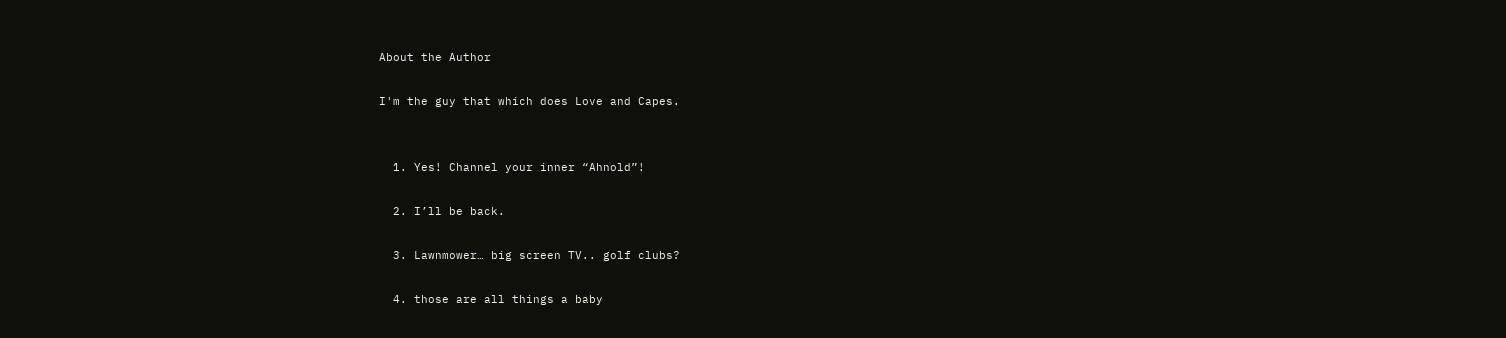About the Author

I'm the guy that which does Love and Capes.


  1. Yes! Channel your inner “Ahnold”!

  2. I’ll be back.

  3. Lawnmower… big screen TV.. golf clubs?

  4. those are all things a baby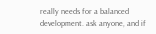really needs for a balanced development. ask anyone, and if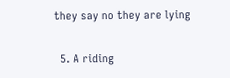they say no they are lying

  5. A riding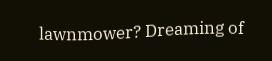lawnmower? Dreaming of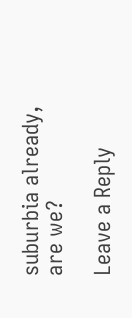suburbia already, are we?

Leave a Reply